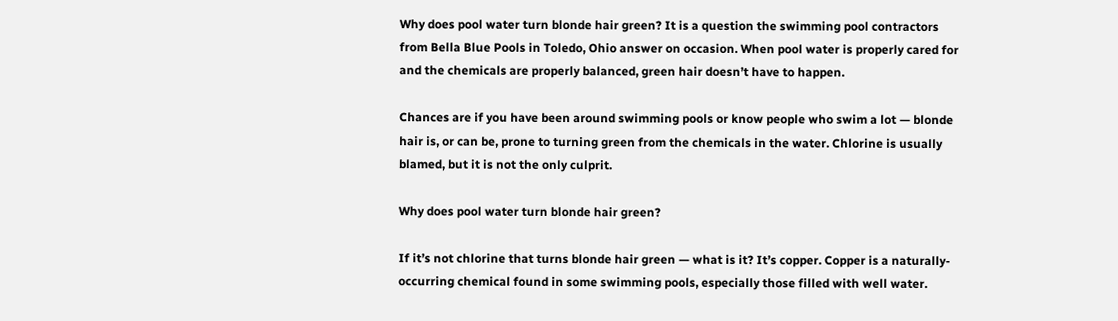Why does pool water turn blonde hair green? It is a question the swimming pool contractors from Bella Blue Pools in Toledo, Ohio answer on occasion. When pool water is properly cared for and the chemicals are properly balanced, green hair doesn’t have to happen.

Chances are if you have been around swimming pools or know people who swim a lot — blonde hair is, or can be, prone to turning green from the chemicals in the water. Chlorine is usually blamed, but it is not the only culprit.

Why does pool water turn blonde hair green?

If it’s not chlorine that turns blonde hair green — what is it? It’s copper. Copper is a naturally-occurring chemical found in some swimming pools, especially those filled with well water.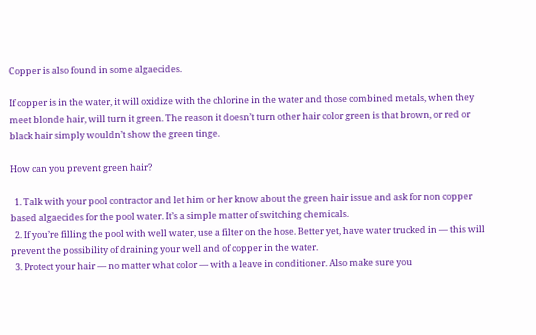Copper is also found in some algaecides.

If copper is in the water, it will oxidize with the chlorine in the water and those combined metals, when they meet blonde hair, will turn it green. The reason it doesn’t turn other hair color green is that brown, or red or black hair simply wouldn’t show the green tinge.

How can you prevent green hair?

  1. Talk with your pool contractor and let him or her know about the green hair issue and ask for non copper based algaecides for the pool water. It’s a simple matter of switching chemicals.
  2. If you’re filling the pool with well water, use a filter on the hose. Better yet, have water trucked in — this will prevent the possibility of draining your well and of copper in the water.
  3. Protect your hair — no matter what color — with a leave in conditioner. Also make sure you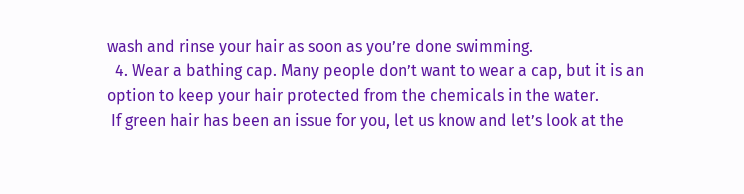wash and rinse your hair as soon as you’re done swimming.
  4. Wear a bathing cap. Many people don’t want to wear a cap, but it is an option to keep your hair protected from the chemicals in the water.
 If green hair has been an issue for you, let us know and let’s look at the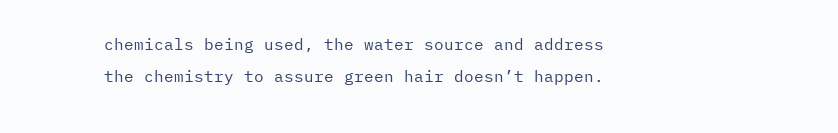chemicals being used, the water source and address the chemistry to assure green hair doesn’t happen.